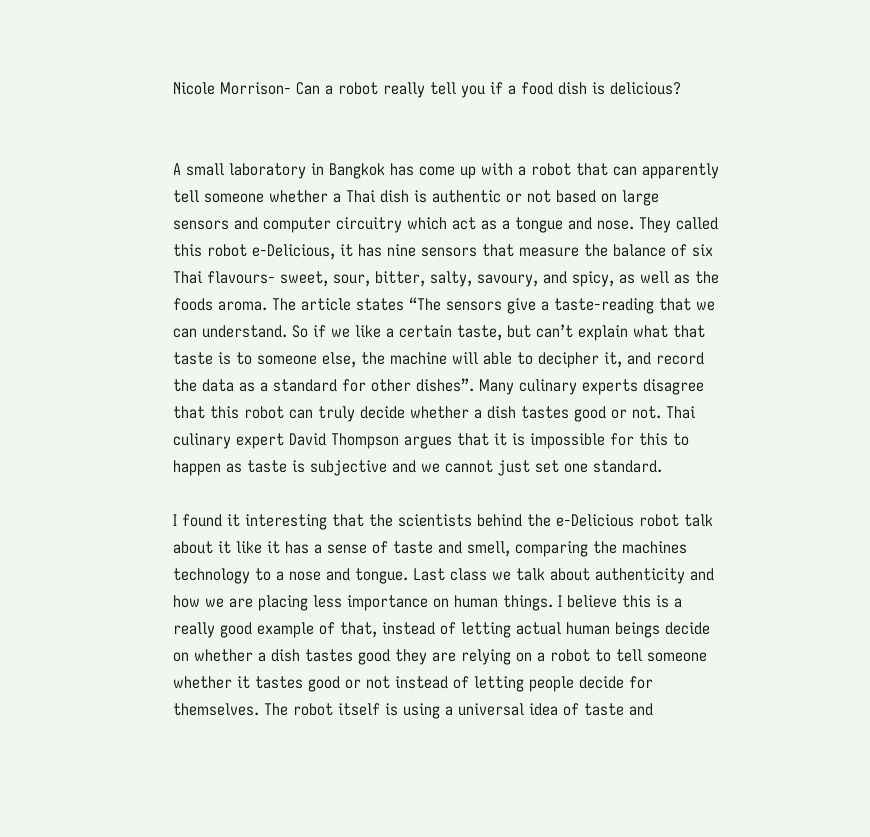Nicole Morrison- Can a robot really tell you if a food dish is delicious?


A small laboratory in Bangkok has come up with a robot that can apparently tell someone whether a Thai dish is authentic or not based on large sensors and computer circuitry which act as a tongue and nose. They called this robot e-Delicious, it has nine sensors that measure the balance of six Thai flavours- sweet, sour, bitter, salty, savoury, and spicy, as well as the foods aroma. The article states “The sensors give a taste-reading that we can understand. So if we like a certain taste, but can’t explain what that taste is to someone else, the machine will able to decipher it, and record the data as a standard for other dishes”. Many culinary experts disagree that this robot can truly decide whether a dish tastes good or not. Thai culinary expert David Thompson argues that it is impossible for this to happen as taste is subjective and we cannot just set one standard.

I found it interesting that the scientists behind the e-Delicious robot talk about it like it has a sense of taste and smell, comparing the machines technology to a nose and tongue. Last class we talk about authenticity and how we are placing less importance on human things. I believe this is a really good example of that, instead of letting actual human beings decide on whether a dish tastes good they are relying on a robot to tell someone whether it tastes good or not instead of letting people decide for themselves. The robot itself is using a universal idea of taste and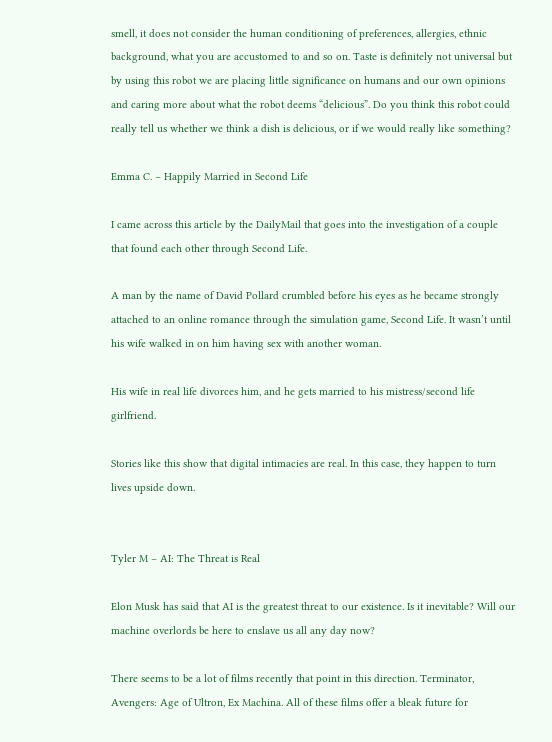smell, it does not consider the human conditioning of preferences, allergies, ethnic background, what you are accustomed to and so on. Taste is definitely not universal but by using this robot we are placing little significance on humans and our own opinions and caring more about what the robot deems “delicious”. Do you think this robot could really tell us whether we think a dish is delicious, or if we would really like something?

Emma C. – Happily Married in Second Life

I came across this article by the DailyMail that goes into the investigation of a couple that found each other through Second Life.

A man by the name of David Pollard crumbled before his eyes as he became strongly attached to an online romance through the simulation game, Second Life. It wasn’t until his wife walked in on him having sex with another woman.

His wife in real life divorces him, and he gets married to his mistress/second life girlfriend.

Stories like this show that digital intimacies are real. In this case, they happen to turn lives upside down.


Tyler M – AI: The Threat is Real

Elon Musk has said that AI is the greatest threat to our existence. Is it inevitable? Will our machine overlords be here to enslave us all any day now?

There seems to be a lot of films recently that point in this direction. Terminator, Avengers: Age of Ultron, Ex Machina. All of these films offer a bleak future for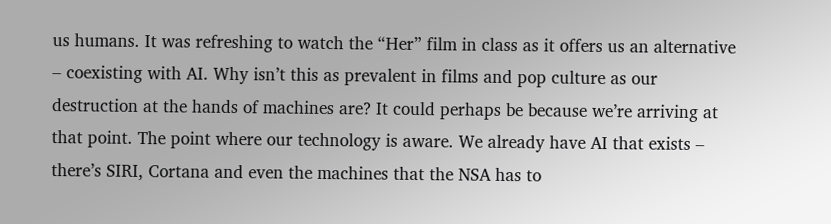us humans. It was refreshing to watch the “Her” film in class as it offers us an alternative – coexisting with AI. Why isn’t this as prevalent in films and pop culture as our destruction at the hands of machines are? It could perhaps be because we’re arriving at that point. The point where our technology is aware. We already have AI that exists – there’s SIRI, Cortana and even the machines that the NSA has to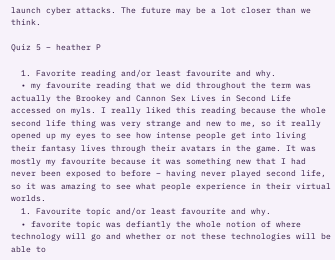launch cyber attacks. The future may be a lot closer than we think.

Quiz 5 – heather P

  1. Favorite reading and/or least favourite and why.
  • my favourite reading that we did throughout the term was actually the Brookey and Cannon Sex Lives in Second Life accessed on myls. I really liked this reading because the whole second life thing was very strange and new to me, so it really opened up my eyes to see how intense people get into living their fantasy lives through their avatars in the game. It was mostly my favourite because it was something new that I had never been exposed to before – having never played second life, so it was amazing to see what people experience in their virtual worlds.
  1. Favourite topic and/or least favourite and why.
  • favorite topic was defiantly the whole notion of where technology will go and whether or not these technologies will be able to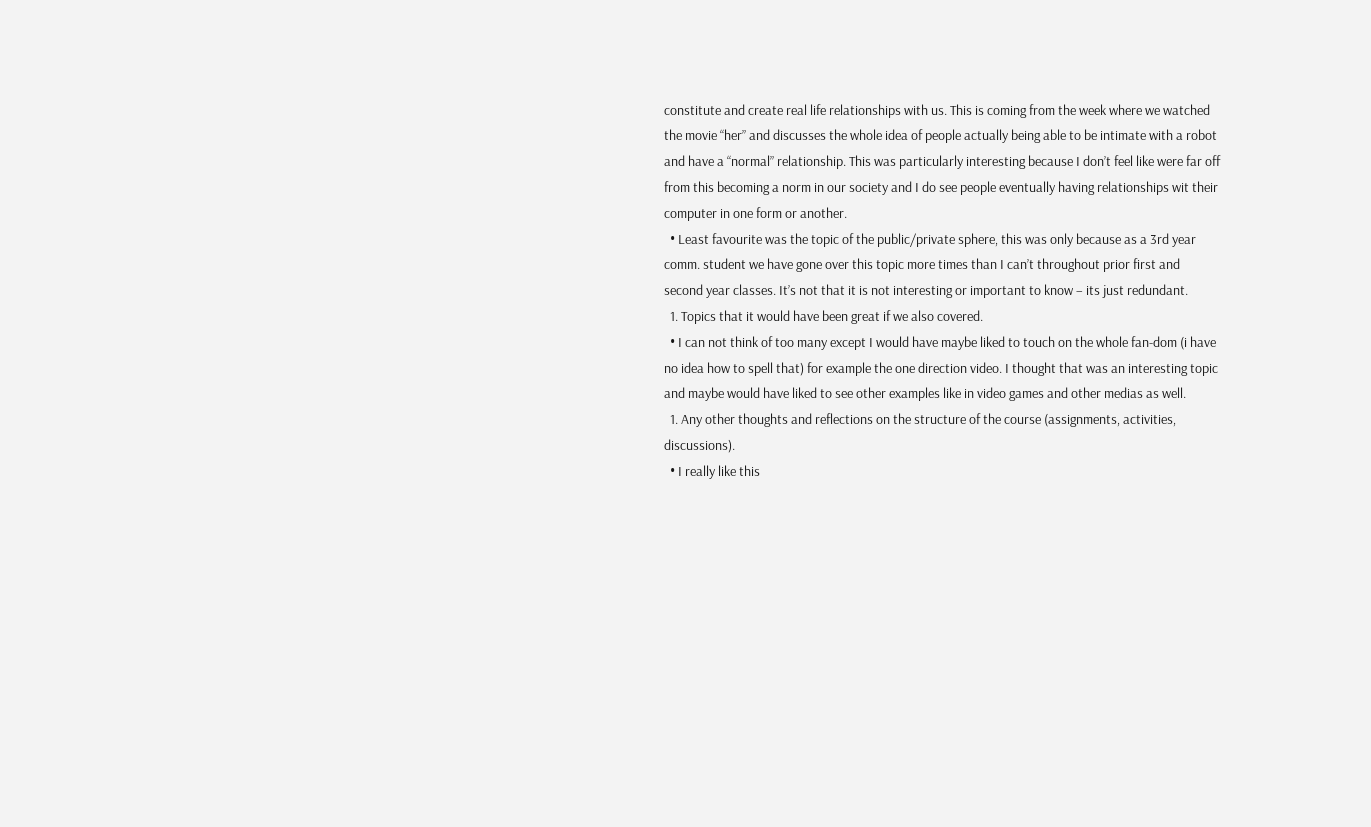constitute and create real life relationships with us. This is coming from the week where we watched the movie “her” and discusses the whole idea of people actually being able to be intimate with a robot and have a “normal” relationship. This was particularly interesting because I don’t feel like were far off from this becoming a norm in our society and I do see people eventually having relationships wit their computer in one form or another.
  • Least favourite was the topic of the public/private sphere, this was only because as a 3rd year comm. student we have gone over this topic more times than I can’t throughout prior first and second year classes. It’s not that it is not interesting or important to know – its just redundant.
  1. Topics that it would have been great if we also covered.
  • I can not think of too many except I would have maybe liked to touch on the whole fan-dom (i have no idea how to spell that) for example the one direction video. I thought that was an interesting topic and maybe would have liked to see other examples like in video games and other medias as well.
  1. Any other thoughts and reflections on the structure of the course (assignments, activities, discussions).
  • I really like this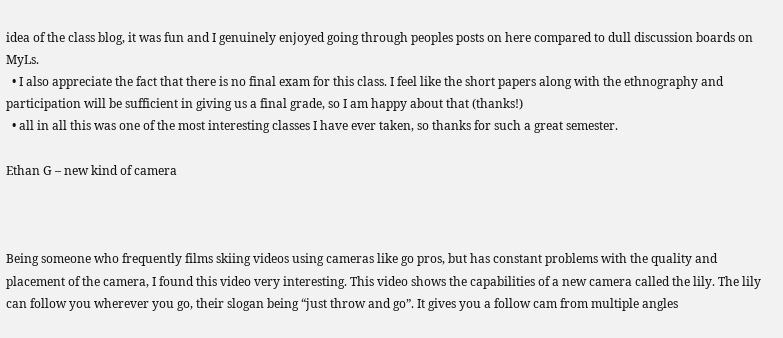idea of the class blog, it was fun and I genuinely enjoyed going through peoples posts on here compared to dull discussion boards on MyLs.
  • I also appreciate the fact that there is no final exam for this class. I feel like the short papers along with the ethnography and participation will be sufficient in giving us a final grade, so I am happy about that (thanks!)
  • all in all this was one of the most interesting classes I have ever taken, so thanks for such a great semester.

Ethan G – new kind of camera



Being someone who frequently films skiing videos using cameras like go pros, but has constant problems with the quality and placement of the camera, I found this video very interesting. This video shows the capabilities of a new camera called the lily. The lily can follow you wherever you go, their slogan being “just throw and go”. It gives you a follow cam from multiple angles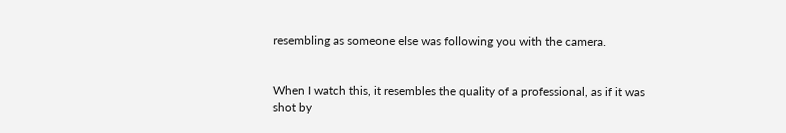resembling as someone else was following you with the camera.


When I watch this, it resembles the quality of a professional, as if it was shot by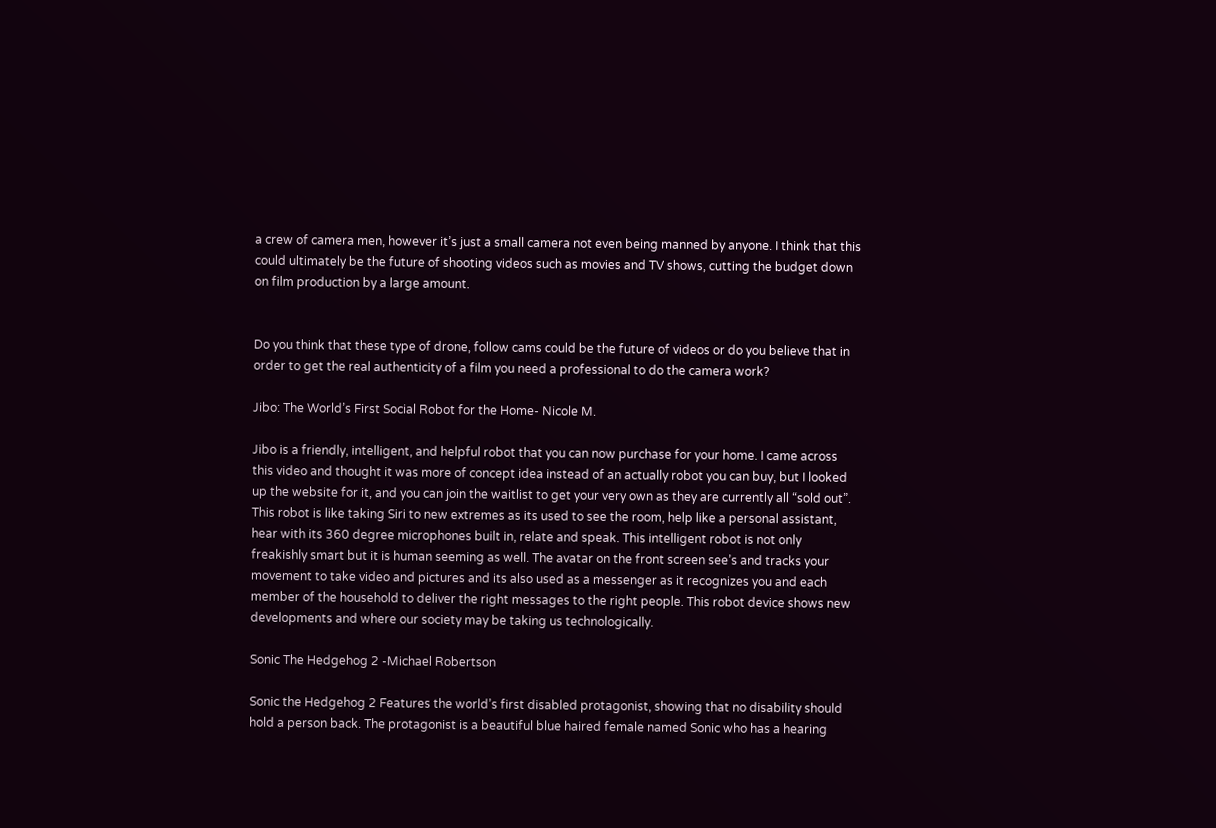a crew of camera men, however it’s just a small camera not even being manned by anyone. I think that this could ultimately be the future of shooting videos such as movies and TV shows, cutting the budget down on film production by a large amount.


Do you think that these type of drone, follow cams could be the future of videos or do you believe that in order to get the real authenticity of a film you need a professional to do the camera work?

Jibo: The World’s First Social Robot for the Home- Nicole M.

Jibo is a friendly, intelligent, and helpful robot that you can now purchase for your home. I came across this video and thought it was more of concept idea instead of an actually robot you can buy, but I looked up the website for it, and you can join the waitlist to get your very own as they are currently all “sold out”. This robot is like taking Siri to new extremes as its used to see the room, help like a personal assistant, hear with its 360 degree microphones built in, relate and speak. This intelligent robot is not only freakishly smart but it is human seeming as well. The avatar on the front screen see’s and tracks your movement to take video and pictures and its also used as a messenger as it recognizes you and each member of the household to deliver the right messages to the right people. This robot device shows new developments and where our society may be taking us technologically.

Sonic The Hedgehog 2 -Michael Robertson

Sonic the Hedgehog 2 Features the world’s first disabled protagonist, showing that no disability should hold a person back. The protagonist is a beautiful blue haired female named Sonic who has a hearing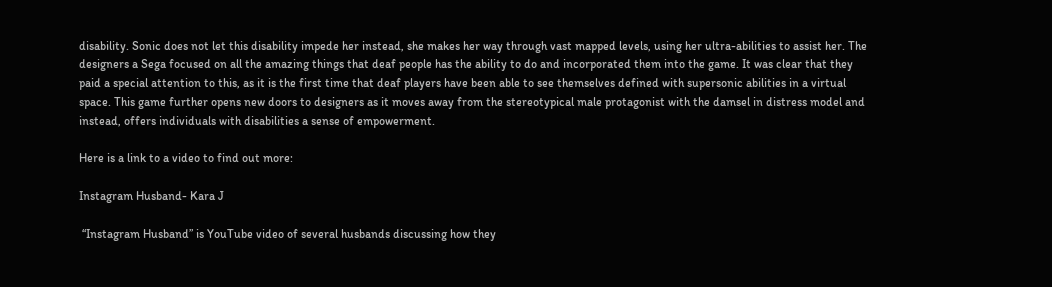disability. Sonic does not let this disability impede her instead, she makes her way through vast mapped levels, using her ultra-abilities to assist her. The designers a Sega focused on all the amazing things that deaf people has the ability to do and incorporated them into the game. It was clear that they paid a special attention to this, as it is the first time that deaf players have been able to see themselves defined with supersonic abilities in a virtual space. This game further opens new doors to designers as it moves away from the stereotypical male protagonist with the damsel in distress model and instead, offers individuals with disabilities a sense of empowerment.

Here is a link to a video to find out more:

Instagram Husband- Kara J

 “Instagram Husband” is YouTube video of several husbands discussing how they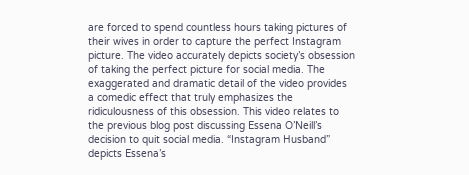are forced to spend countless hours taking pictures of their wives in order to capture the perfect Instagram picture. The video accurately depicts society’s obsession of taking the perfect picture for social media. The exaggerated and dramatic detail of the video provides a comedic effect that truly emphasizes the ridiculousness of this obsession. This video relates to the previous blog post discussing Essena O’Neill’s decision to quit social media. “Instagram Husband” depicts Essena’s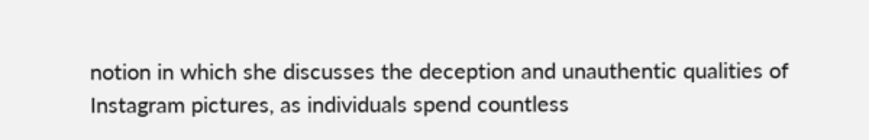notion in which she discusses the deception and unauthentic qualities of Instagram pictures, as individuals spend countless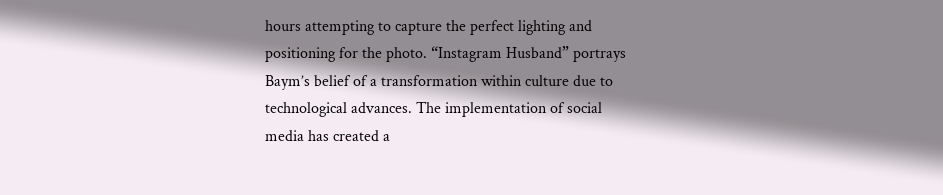hours attempting to capture the perfect lighting and positioning for the photo. “Instagram Husband” portrays Baym’s belief of a transformation within culture due to technological advances. The implementation of social media has created a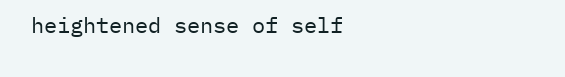heightened sense of self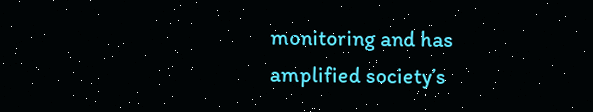monitoring and has amplified society’s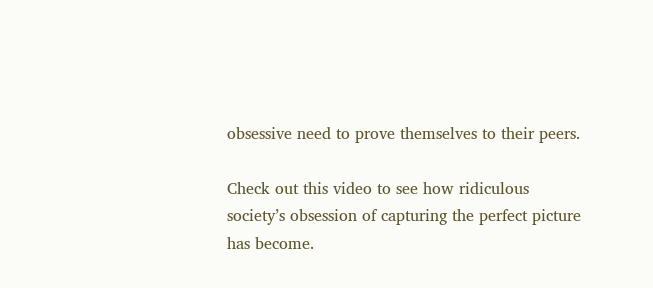obsessive need to prove themselves to their peers.

Check out this video to see how ridiculous society’s obsession of capturing the perfect picture has become.